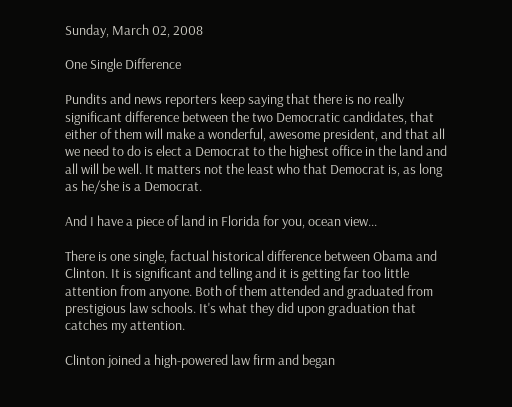Sunday, March 02, 2008

One Single Difference

Pundits and news reporters keep saying that there is no really significant difference between the two Democratic candidates, that either of them will make a wonderful, awesome president, and that all we need to do is elect a Democrat to the highest office in the land and all will be well. It matters not the least who that Democrat is, as long as he/she is a Democrat.

And I have a piece of land in Florida for you, ocean view...

There is one single, factual historical difference between Obama and Clinton. It is significant and telling and it is getting far too little attention from anyone. Both of them attended and graduated from prestigious law schools. It's what they did upon graduation that catches my attention.

Clinton joined a high-powered law firm and began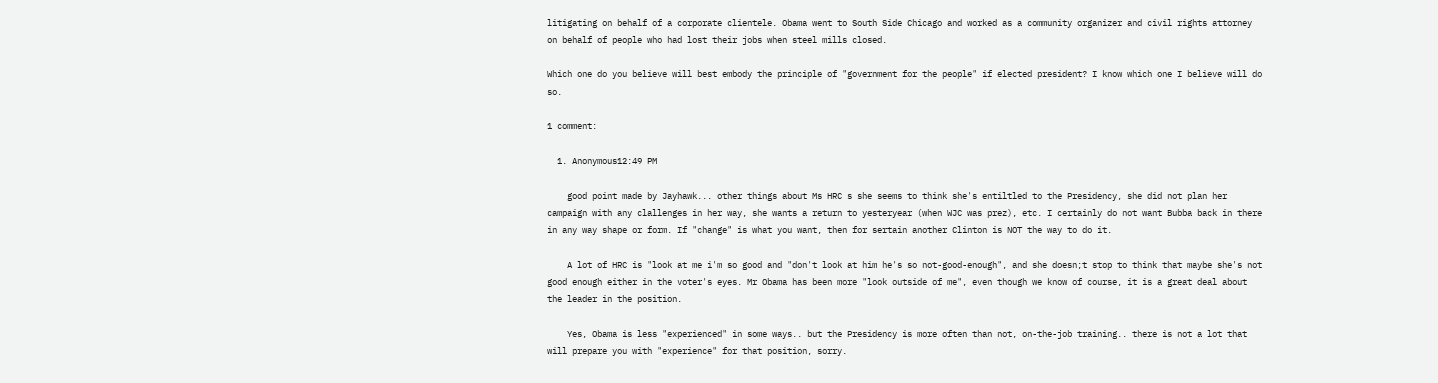litigating on behalf of a corporate clientele. Obama went to South Side Chicago and worked as a community organizer and civil rights attorney on behalf of people who had lost their jobs when steel mills closed.

Which one do you believe will best embody the principle of "government for the people" if elected president? I know which one I believe will do so.

1 comment:

  1. Anonymous12:49 PM

    good point made by Jayhawk... other things about Ms HRC s she seems to think she's entiltled to the Presidency, she did not plan her campaign with any clallenges in her way, she wants a return to yesteryear (when WJC was prez), etc. I certainly do not want Bubba back in there in any way shape or form. If "change" is what you want, then for sertain another Clinton is NOT the way to do it.

    A lot of HRC is "look at me i'm so good and "don't look at him he's so not-good-enough", and she doesn;t stop to think that maybe she's not good enough either in the voter's eyes. Mr Obama has been more "look outside of me", even though we know of course, it is a great deal about the leader in the position.

    Yes, Obama is less "experienced" in some ways.. but the Presidency is more often than not, on-the-job training.. there is not a lot that will prepare you with "experience" for that position, sorry.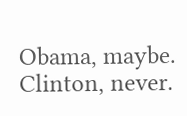Obama, maybe. Clinton, never.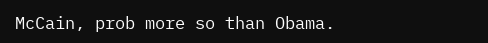McCain, prob more so than Obama.